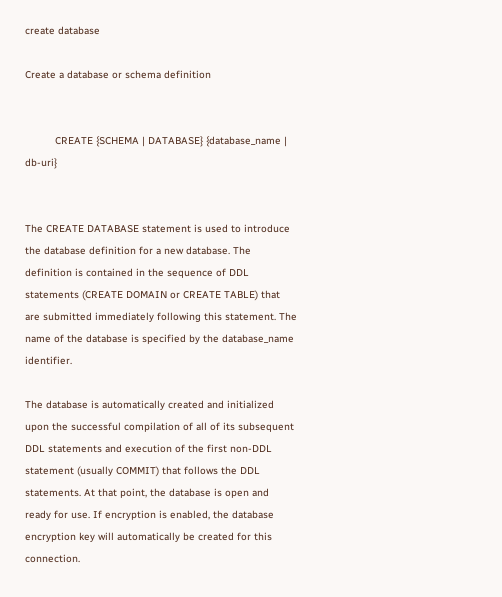create database

Create a database or schema definition


          CREATE {SCHEMA | DATABASE} {database_name | db-uri}


The CREATE DATABASE statement is used to introduce the database definition for a new database. The definition is contained in the sequence of DDL statements (CREATE DOMAIN or CREATE TABLE) that are submitted immediately following this statement. The name of the database is specified by the database_name identifier.

The database is automatically created and initialized upon the successful compilation of all of its subsequent DDL statements and execution of the first non-DDL statement (usually COMMIT) that follows the DDL statements. At that point, the database is open and ready for use. If encryption is enabled, the database encryption key will automatically be created for this connection.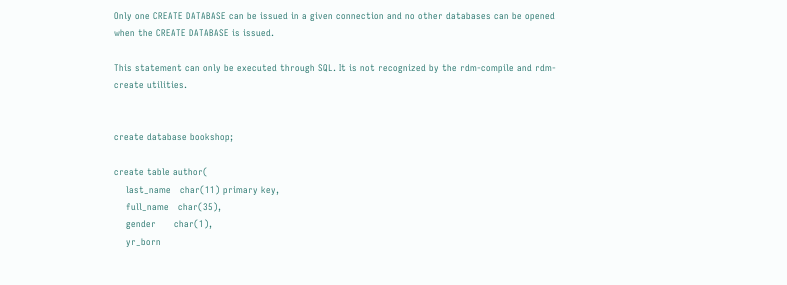Only one CREATE DATABASE can be issued in a given connection and no other databases can be opened when the CREATE DATABASE is issued.

This statement can only be executed through SQL. It is not recognized by the rdm-compile and rdm-create utilities.


create database bookshop;

create table author(
    last_name   char(11) primary key,
    full_name   char(35),
    gender      char(1),
    yr_born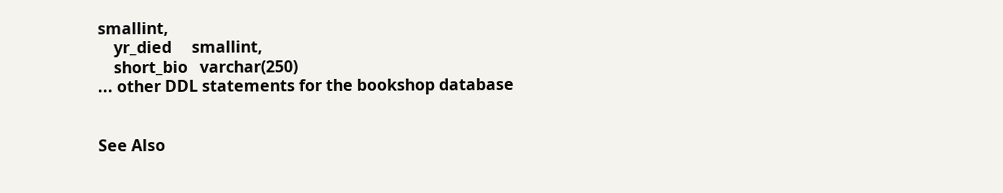smallint,
    yr_died     smallint,
    short_bio   varchar(250)
... other DDL statements for the bookshop database


See Also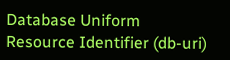Database Uniform Resource Identifier (db-uri)